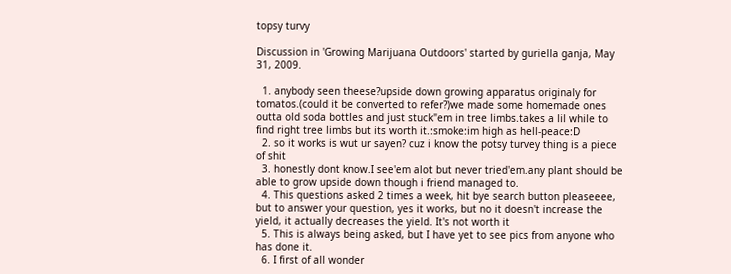topsy turvy

Discussion in 'Growing Marijuana Outdoors' started by guriella ganja, May 31, 2009.

  1. anybody seen theese?upside down growing apparatus originaly for tomatos.(could it be converted to refer?)we made some homemade ones outta old soda bottles and just stuck"em in tree limbs.takes a lil while to find right tree limbs but its worth it.:smoke:im high as hell-peace:D
  2. so it works is wut ur sayen? cuz i know the potsy turvey thing is a piece of shit
  3. honestly dont know.I see'em alot but never tried'em.any plant should be able to grow upside down though i friend managed to.
  4. This questions asked 2 times a week, hit bye search button pleaseeee, but to answer your question, yes it works, but no it doesn't increase the yield, it actually decreases the yield. It's not worth it
  5. This is always being asked, but I have yet to see pics from anyone who has done it.
  6. I first of all wonder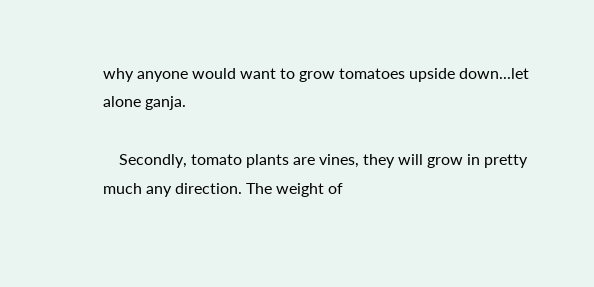why anyone would want to grow tomatoes upside down...let alone ganja.

    Secondly, tomato plants are vines, they will grow in pretty much any direction. The weight of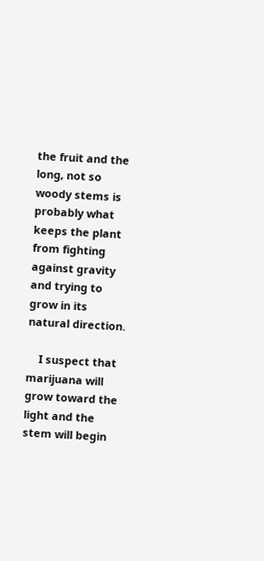the fruit and the long, not so woody stems is probably what keeps the plant from fighting against gravity and trying to grow in its natural direction.

    I suspect that marijuana will grow toward the light and the stem will begin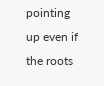pointing up even if the roots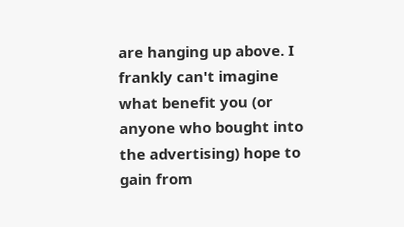are hanging up above. I frankly can't imagine what benefit you (or anyone who bought into the advertising) hope to gain from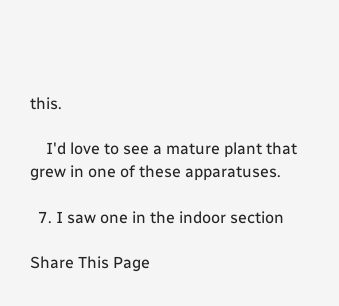this.

    I'd love to see a mature plant that grew in one of these apparatuses.

  7. I saw one in the indoor section

Share This Page